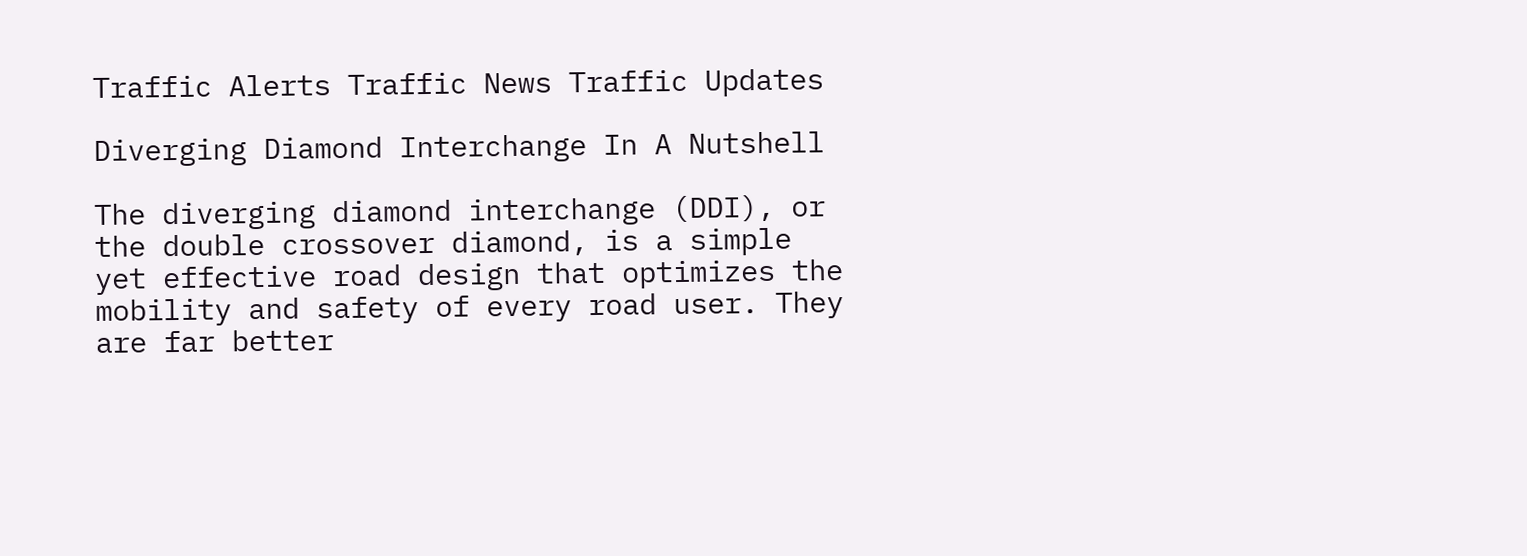Traffic Alerts Traffic News Traffic Updates

Diverging Diamond Interchange In A Nutshell

The diverging diamond interchange (DDI), or the double crossover diamond, is a simple yet effective road design that optimizes the mobility and safety of every road user. They are far better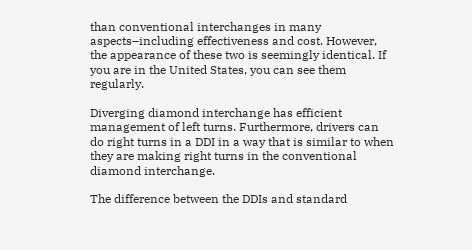than conventional interchanges in many aspects–including effectiveness and cost. However, the appearance of these two is seemingly identical. If you are in the United States, you can see them regularly.

Diverging diamond interchange has efficient management of left turns. Furthermore, drivers can do right turns in a DDI in a way that is similar to when they are making right turns in the conventional diamond interchange.

The difference between the DDIs and standard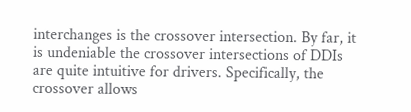interchanges is the crossover intersection. By far, it is undeniable the crossover intersections of DDIs are quite intuitive for drivers. Specifically, the crossover allows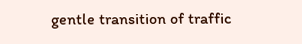gentle transition of traffic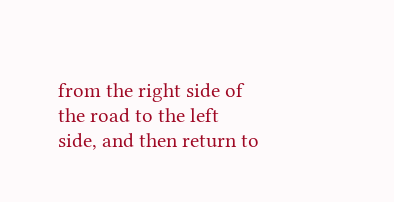from the right side of the road to the left side, and then return to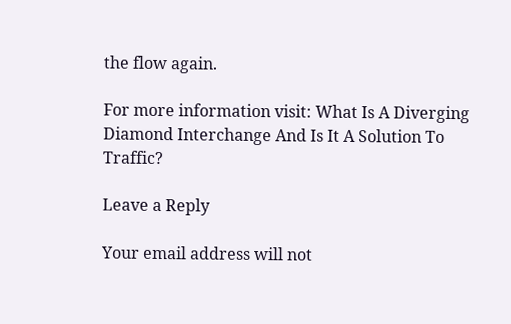the flow again.

For more information visit: What Is A Diverging Diamond Interchange And Is It A Solution To Traffic?

Leave a Reply

Your email address will not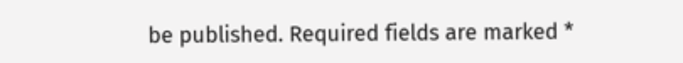be published. Required fields are marked *